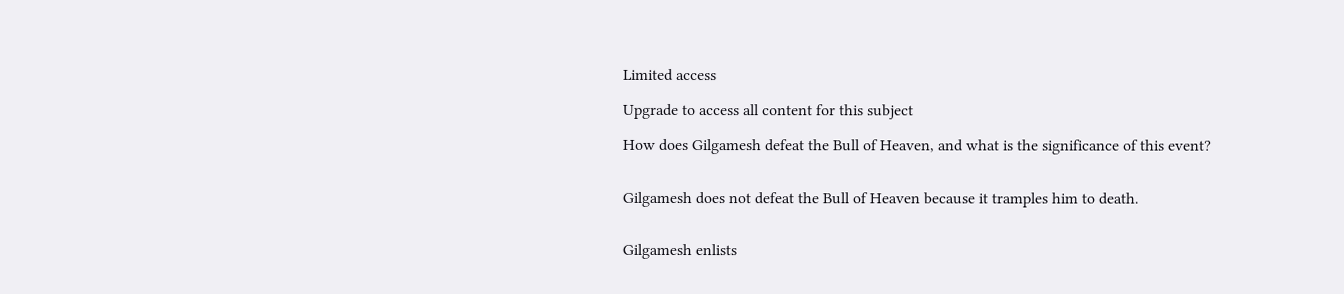Limited access

Upgrade to access all content for this subject

How does Gilgamesh defeat the Bull of Heaven, and what is the significance of this event?


Gilgamesh does not defeat the Bull of Heaven because it tramples him to death.


Gilgamesh enlists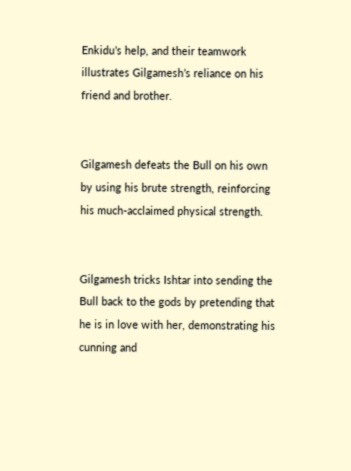Enkidu’s help, and their teamwork illustrates Gilgamesh’s reliance on his friend and brother.


Gilgamesh defeats the Bull on his own by using his brute strength, reinforcing his much-acclaimed physical strength.


Gilgamesh tricks Ishtar into sending the Bull back to the gods by pretending that he is in love with her, demonstrating his cunning and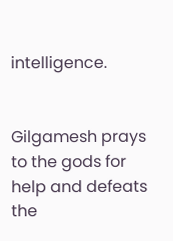intelligence.


Gilgamesh prays to the gods for help and defeats the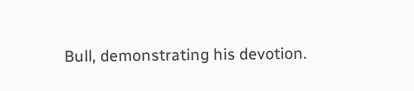Bull, demonstrating his devotion.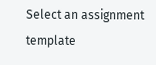Select an assignment template